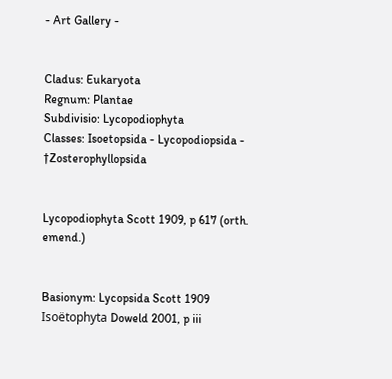- Art Gallery -


Cladus: Eukaryota
Regnum: Plantae
Subdivisio: Lycopodiophyta
Classes: Isoetopsida - Lycopodiopsida - †Zosterophyllopsida


Lycopodiophyta Scott 1909, p 617 (orth. emend.)


Basionym: Lycopsida Scott 1909
Isoëtophyta Doweld 2001, p iii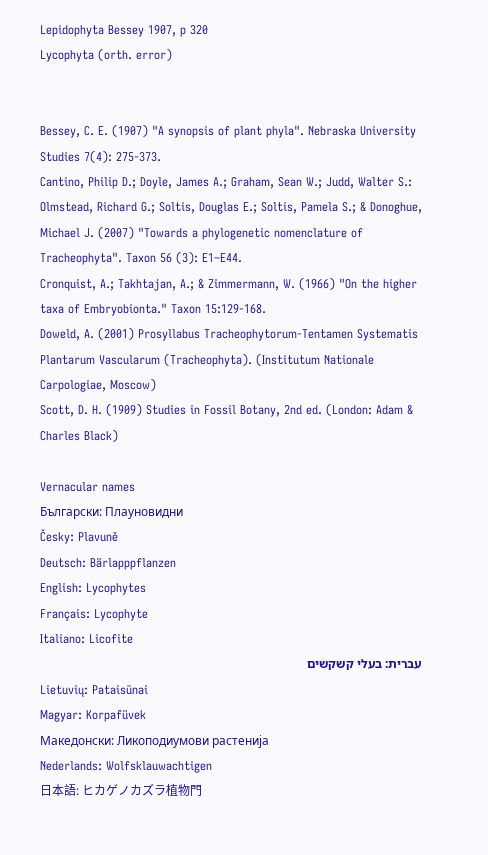Lepidophyta Bessey 1907, p 320
Lycophyta (orth. error)


Bessey, C. E. (1907) "A synopsis of plant phyla". Nebraska University Studies 7(4): 275-373.
Cantino, Philip D.; Doyle, James A.; Graham, Sean W.; Judd, Walter S.: Olmstead, Richard G.; Soltis, Douglas E.; Soltis, Pamela S.; & Donoghue, Michael J. (2007) "Towards a phylogenetic nomenclature of Tracheophyta". Taxon 56 (3): E1–E44.
Cronquist, A.; Takhtajan, A.; & Zimmermann, W. (1966) "On the higher taxa of Embryobionta." Taxon 15:129-168.
Doweld, A. (2001) Prosyllabus Tracheophytorum-Tentamen Systematis Plantarum Vascularum (Tracheophyta). (Institutum Nationale Carpologiae, Moscow)
Scott, D. H. (1909) Studies in Fossil Botany, 2nd ed. (London: Adam & Charles Black)

Vernacular names
Български: Плауновидни
Česky: Plavuně
Deutsch: Bärlapppflanzen
English: Lycophytes
Français: Lycophyte
Italiano: Licofite
עברית: בעלי קשקשים
Lietuvių: Pataisūnai
Magyar: Korpafüvek
Македонски: Ликоподиумови растенија
Nederlands: Wolfsklauwachtigen
日本語: ヒカゲノカズラ植物門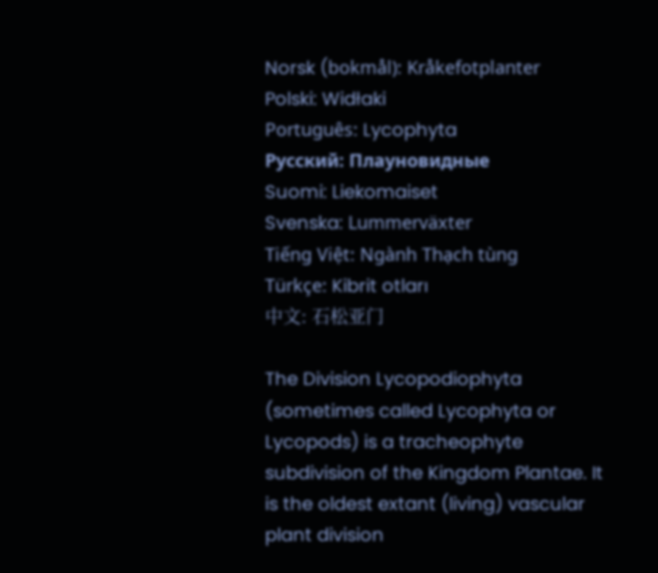Norsk (bokmål): Kråkefotplanter
Polski: Widłaki
Português: Lycophyta
Русский: Плауновидные
Suomi: Liekomaiset
Svenska: Lummerväxter
Tiếng Việt: Ngành Thạch tùng
Türkçe: Kibrit otları
中文: 石松亚门

The Division Lycopodiophyta (sometimes called Lycophyta or Lycopods) is a tracheophyte subdivision of the Kingdom Plantae. It is the oldest extant (living) vascular plant division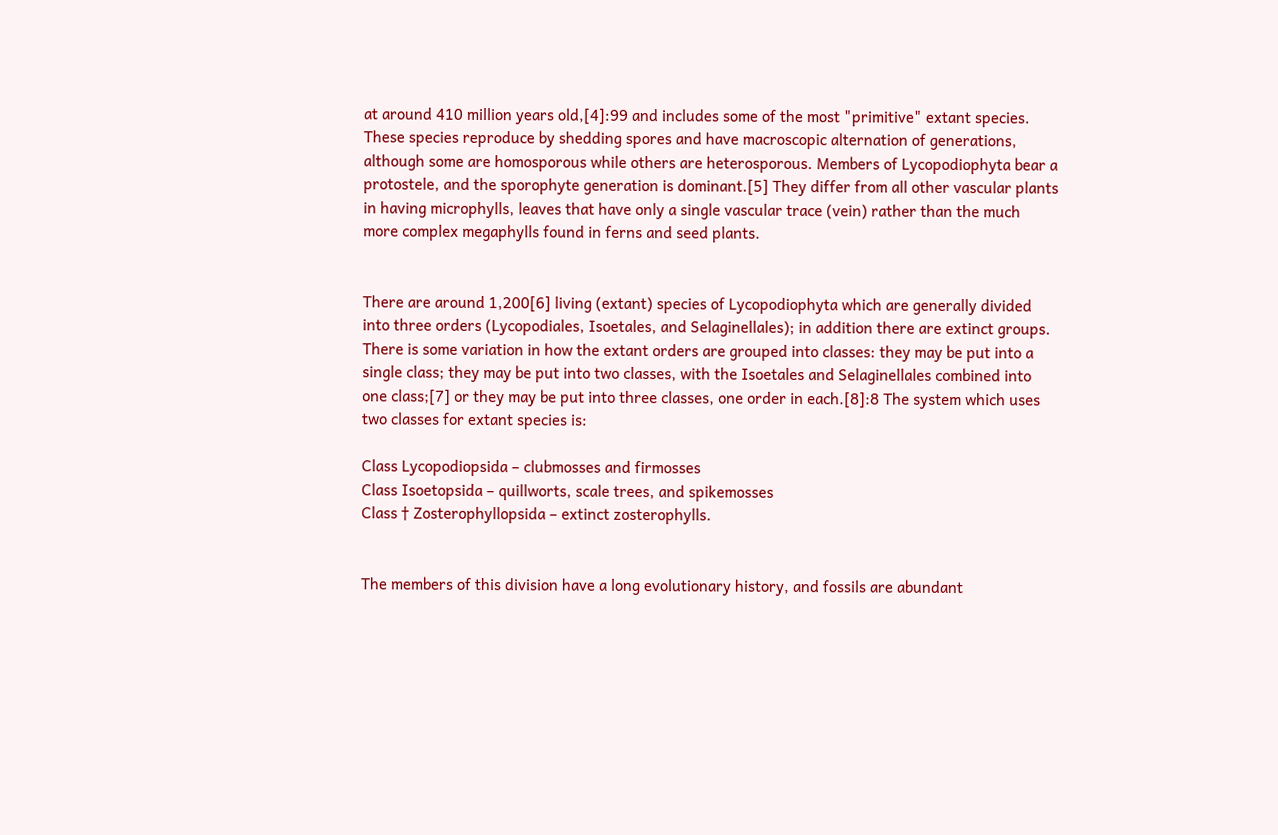at around 410 million years old,[4]:99 and includes some of the most "primitive" extant species. These species reproduce by shedding spores and have macroscopic alternation of generations, although some are homosporous while others are heterosporous. Members of Lycopodiophyta bear a protostele, and the sporophyte generation is dominant.[5] They differ from all other vascular plants in having microphylls, leaves that have only a single vascular trace (vein) rather than the much more complex megaphylls found in ferns and seed plants.


There are around 1,200[6] living (extant) species of Lycopodiophyta which are generally divided into three orders (Lycopodiales, Isoetales, and Selaginellales); in addition there are extinct groups. There is some variation in how the extant orders are grouped into classes: they may be put into a single class; they may be put into two classes, with the Isoetales and Selaginellales combined into one class;[7] or they may be put into three classes, one order in each.[8]:8 The system which uses two classes for extant species is:

Class Lycopodiopsida – clubmosses and firmosses
Class Isoetopsida – quillworts, scale trees, and spikemosses
Class † Zosterophyllopsida – extinct zosterophylls.


The members of this division have a long evolutionary history, and fossils are abundant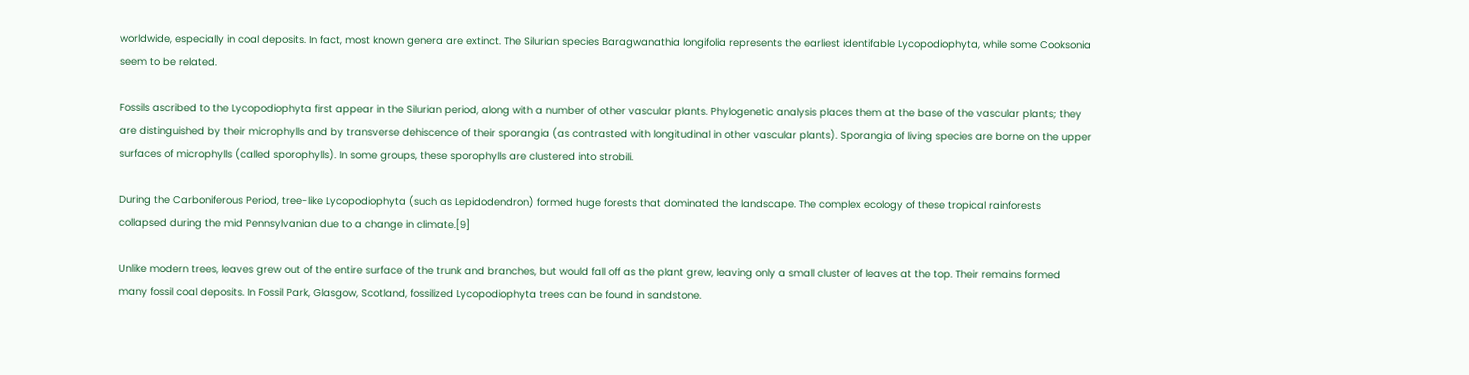worldwide, especially in coal deposits. In fact, most known genera are extinct. The Silurian species Baragwanathia longifolia represents the earliest identifable Lycopodiophyta, while some Cooksonia seem to be related.

Fossils ascribed to the Lycopodiophyta first appear in the Silurian period, along with a number of other vascular plants. Phylogenetic analysis places them at the base of the vascular plants; they are distinguished by their microphylls and by transverse dehiscence of their sporangia (as contrasted with longitudinal in other vascular plants). Sporangia of living species are borne on the upper surfaces of microphylls (called sporophylls). In some groups, these sporophylls are clustered into strobili.

During the Carboniferous Period, tree-like Lycopodiophyta (such as Lepidodendron) formed huge forests that dominated the landscape. The complex ecology of these tropical rainforests collapsed during the mid Pennsylvanian due to a change in climate.[9]

Unlike modern trees, leaves grew out of the entire surface of the trunk and branches, but would fall off as the plant grew, leaving only a small cluster of leaves at the top. Their remains formed many fossil coal deposits. In Fossil Park, Glasgow, Scotland, fossilized Lycopodiophyta trees can be found in sandstone.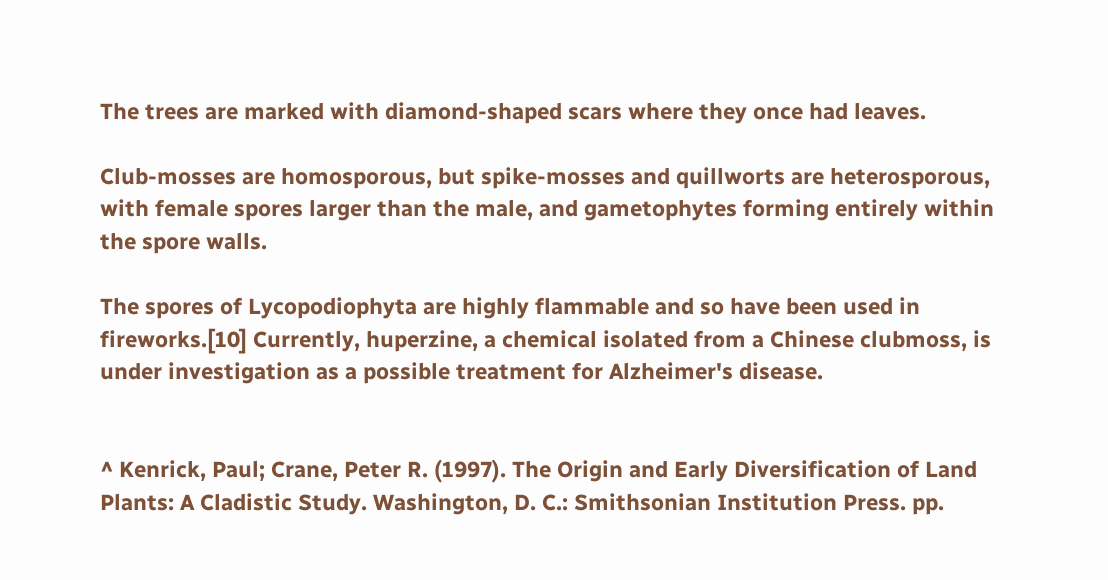The trees are marked with diamond-shaped scars where they once had leaves.

Club-mosses are homosporous, but spike-mosses and quillworts are heterosporous, with female spores larger than the male, and gametophytes forming entirely within the spore walls.

The spores of Lycopodiophyta are highly flammable and so have been used in fireworks.[10] Currently, huperzine, a chemical isolated from a Chinese clubmoss, is under investigation as a possible treatment for Alzheimer's disease.


^ Kenrick, Paul; Crane, Peter R. (1997). The Origin and Early Diversification of Land Plants: A Cladistic Study. Washington, D. C.: Smithsonian Institution Press. pp.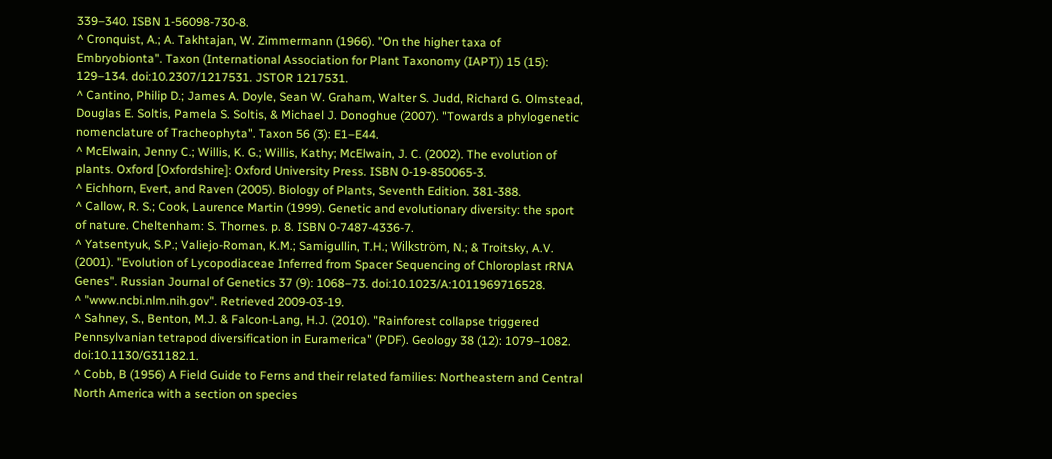339–340. ISBN 1-56098-730-8.
^ Cronquist, A.; A. Takhtajan, W. Zimmermann (1966). "On the higher taxa of Embryobionta". Taxon (International Association for Plant Taxonomy (IAPT)) 15 (15): 129–134. doi:10.2307/1217531. JSTOR 1217531.
^ Cantino, Philip D.; James A. Doyle, Sean W. Graham, Walter S. Judd, Richard G. Olmstead, Douglas E. Soltis, Pamela S. Soltis, & Michael J. Donoghue (2007). "Towards a phylogenetic nomenclature of Tracheophyta". Taxon 56 (3): E1–E44.
^ McElwain, Jenny C.; Willis, K. G.; Willis, Kathy; McElwain, J. C. (2002). The evolution of plants. Oxford [Oxfordshire]: Oxford University Press. ISBN 0-19-850065-3.
^ Eichhorn, Evert, and Raven (2005). Biology of Plants, Seventh Edition. 381-388.
^ Callow, R. S.; Cook, Laurence Martin (1999). Genetic and evolutionary diversity: the sport of nature. Cheltenham: S. Thornes. p. 8. ISBN 0-7487-4336-7.
^ Yatsentyuk, S.P.; Valiejo-Roman, K.M.; Samigullin, T.H.; Wilkström, N.; & Troitsky, A.V. (2001). "Evolution of Lycopodiaceae Inferred from Spacer Sequencing of Chloroplast rRNA Genes". Russian Journal of Genetics 37 (9): 1068–73. doi:10.1023/A:1011969716528.
^ "www.ncbi.nlm.nih.gov". Retrieved 2009-03-19.
^ Sahney, S., Benton, M.J. & Falcon-Lang, H.J. (2010). "Rainforest collapse triggered Pennsylvanian tetrapod diversification in Euramerica" (PDF). Geology 38 (12): 1079–1082. doi:10.1130/G31182.1.
^ Cobb, B (1956) A Field Guide to Ferns and their related families: Northeastern and Central North America with a section on species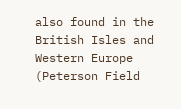also found in the British Isles and Western Europe (Peterson Field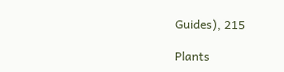Guides), 215

Plants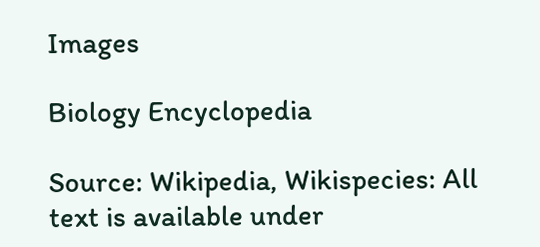Images

Biology Encyclopedia

Source: Wikipedia, Wikispecies: All text is available under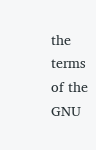the terms of the GNU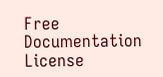Free Documentation License